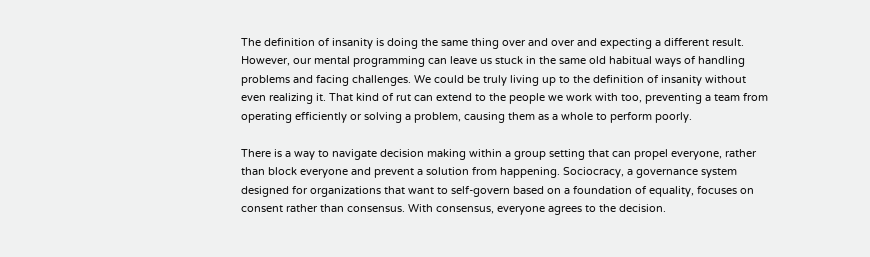The definition of insanity is doing the same thing over and over and expecting a different result. However, our mental programming can leave us stuck in the same old habitual ways of handling problems and facing challenges. We could be truly living up to the definition of insanity without even realizing it. That kind of rut can extend to the people we work with too, preventing a team from operating efficiently or solving a problem, causing them as a whole to perform poorly.

There is a way to navigate decision making within a group setting that can propel everyone, rather than block everyone and prevent a solution from happening. Sociocracy, a governance system designed for organizations that want to self-govern based on a foundation of equality, focuses on consent rather than consensus. With consensus, everyone agrees to the decision.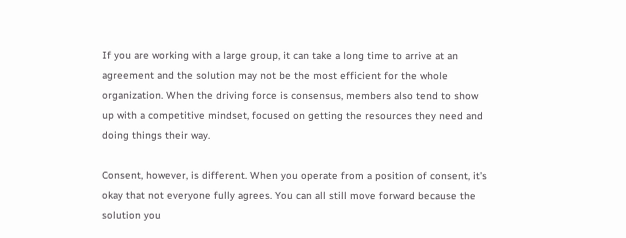If you are working with a large group, it can take a long time to arrive at an agreement and the solution may not be the most efficient for the whole organization. When the driving force is consensus, members also tend to show up with a competitive mindset, focused on getting the resources they need and doing things their way.

Consent, however, is different. When you operate from a position of consent, it’s okay that not everyone fully agrees. You can all still move forward because the solution you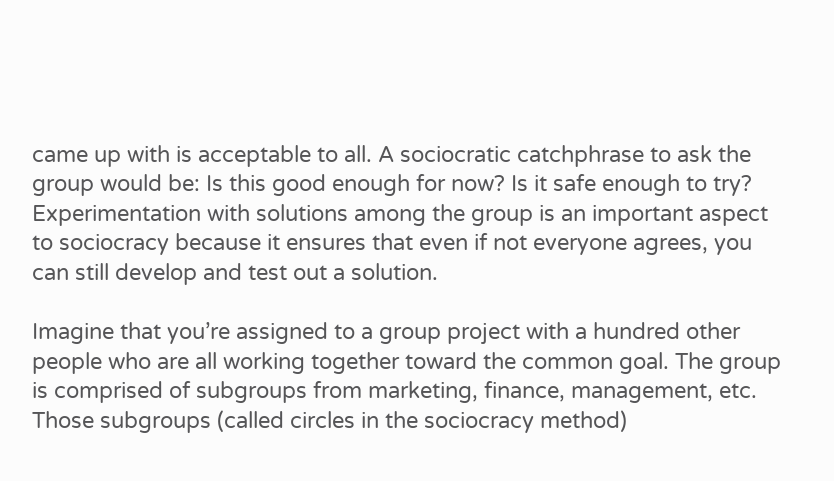came up with is acceptable to all. A sociocratic catchphrase to ask the group would be: Is this good enough for now? Is it safe enough to try? Experimentation with solutions among the group is an important aspect to sociocracy because it ensures that even if not everyone agrees, you can still develop and test out a solution.

Imagine that you’re assigned to a group project with a hundred other people who are all working together toward the common goal. The group is comprised of subgroups from marketing, finance, management, etc. Those subgroups (called circles in the sociocracy method)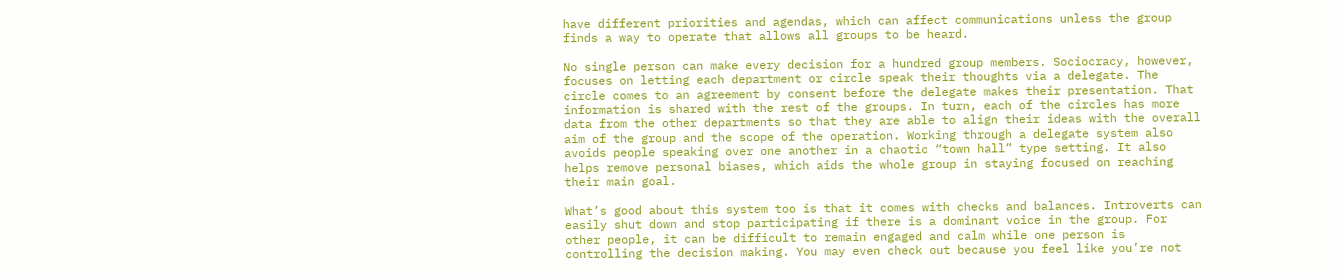have different priorities and agendas, which can affect communications unless the group finds a way to operate that allows all groups to be heard.

No single person can make every decision for a hundred group members. Sociocracy, however, focuses on letting each department or circle speak their thoughts via a delegate. The circle comes to an agreement by consent before the delegate makes their presentation. That information is shared with the rest of the groups. In turn, each of the circles has more data from the other departments so that they are able to align their ideas with the overall aim of the group and the scope of the operation. Working through a delegate system also avoids people speaking over one another in a chaotic “town hall” type setting. It also helps remove personal biases, which aids the whole group in staying focused on reaching their main goal.

What’s good about this system too is that it comes with checks and balances. Introverts can easily shut down and stop participating if there is a dominant voice in the group. For other people, it can be difficult to remain engaged and calm while one person is controlling the decision making. You may even check out because you feel like you’re not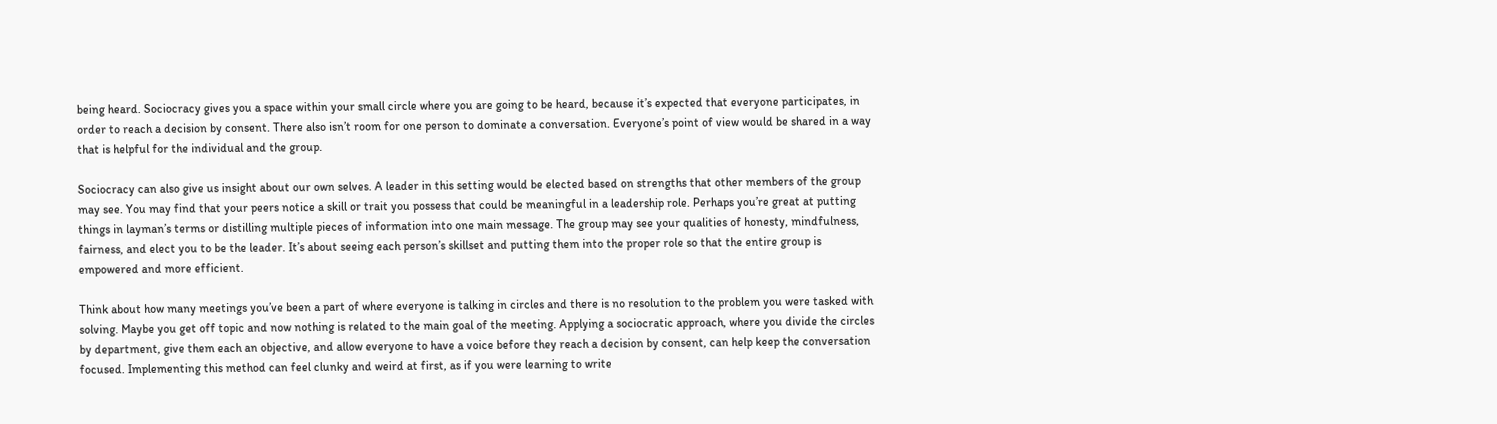being heard. Sociocracy gives you a space within your small circle where you are going to be heard, because it’s expected that everyone participates, in order to reach a decision by consent. There also isn’t room for one person to dominate a conversation. Everyone’s point of view would be shared in a way that is helpful for the individual and the group.

Sociocracy can also give us insight about our own selves. A leader in this setting would be elected based on strengths that other members of the group may see. You may find that your peers notice a skill or trait you possess that could be meaningful in a leadership role. Perhaps you’re great at putting things in layman’s terms or distilling multiple pieces of information into one main message. The group may see your qualities of honesty, mindfulness, fairness, and elect you to be the leader. It’s about seeing each person’s skillset and putting them into the proper role so that the entire group is empowered and more efficient.

Think about how many meetings you’ve been a part of where everyone is talking in circles and there is no resolution to the problem you were tasked with solving. Maybe you get off topic and now nothing is related to the main goal of the meeting. Applying a sociocratic approach, where you divide the circles by department, give them each an objective, and allow everyone to have a voice before they reach a decision by consent, can help keep the conversation focused. Implementing this method can feel clunky and weird at first, as if you were learning to write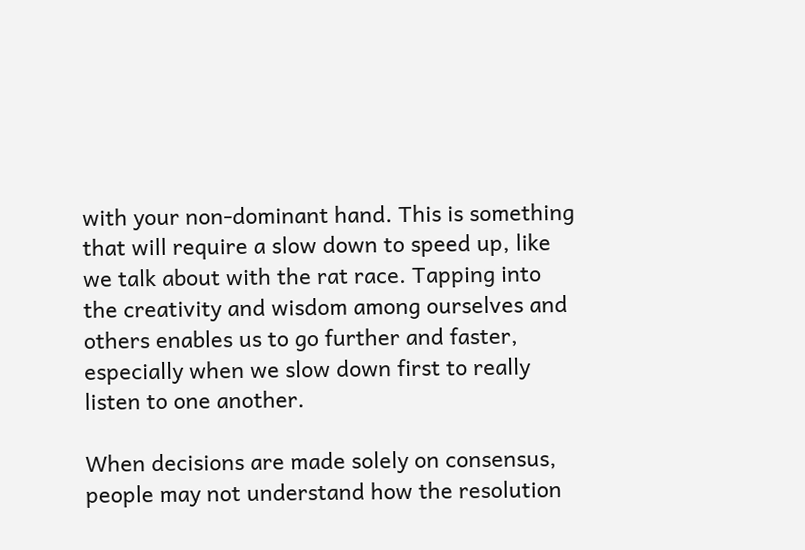with your non-dominant hand. This is something that will require a slow down to speed up, like we talk about with the rat race. Tapping into the creativity and wisdom among ourselves and others enables us to go further and faster, especially when we slow down first to really listen to one another.

When decisions are made solely on consensus, people may not understand how the resolution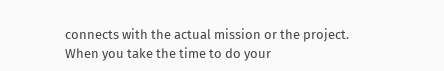connects with the actual mission or the project. When you take the time to do your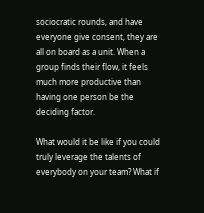sociocratic rounds, and have everyone give consent, they are all on board as a unit. When a group finds their flow, it feels much more productive than having one person be the deciding factor.

What would it be like if you could truly leverage the talents of everybody on your team? What if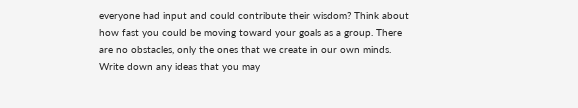everyone had input and could contribute their wisdom? Think about how fast you could be moving toward your goals as a group. There are no obstacles, only the ones that we create in our own minds. Write down any ideas that you may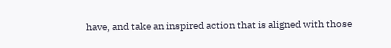have, and take an inspired action that is aligned with those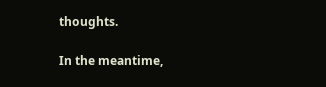thoughts.

In the meantime,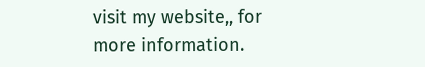visit my website,, for more information.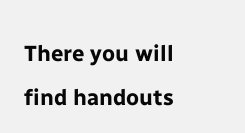There you will find handouts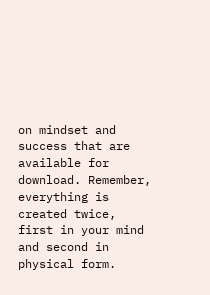on mindset and success that are available for download. Remember, everything is created twice, first in your mind and second in physical form.